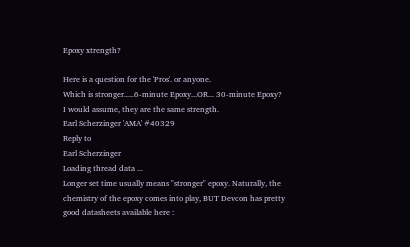Epoxy xtrength?

Here is a question for the 'Pros'. or anyone.
Which is stronger.....6-minute Epoxy...OR... 30-minute Epoxy?
I would assume, they are the same strength.
Earl Scherzinger 'AMA' #40329
Reply to
Earl Scherzinger
Loading thread data ...
Longer set time usually means "stronger" epoxy. Naturally, the chemistry of the epoxy comes into play, BUT Devcon has pretty good datasheets available here :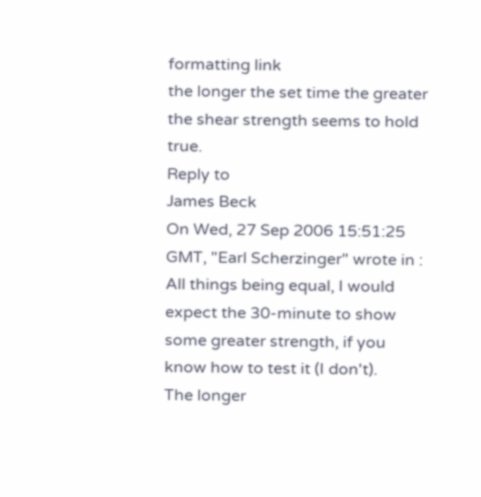formatting link
the longer the set time the greater the shear strength seems to hold true.
Reply to
James Beck
On Wed, 27 Sep 2006 15:51:25 GMT, "Earl Scherzinger" wrote in :
All things being equal, I would expect the 30-minute to show some greater strength, if you know how to test it (I don't).
The longer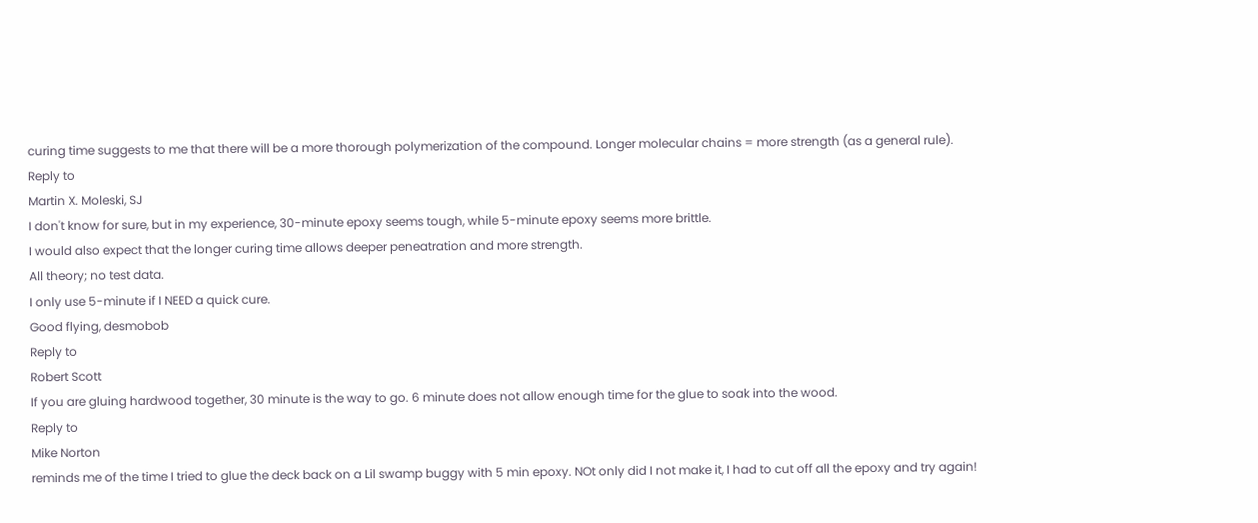curing time suggests to me that there will be a more thorough polymerization of the compound. Longer molecular chains = more strength (as a general rule).
Reply to
Martin X. Moleski, SJ
I don't know for sure, but in my experience, 30-minute epoxy seems tough, while 5-minute epoxy seems more brittle.
I would also expect that the longer curing time allows deeper peneatration and more strength.
All theory; no test data.
I only use 5-minute if I NEED a quick cure.
Good flying, desmobob
Reply to
Robert Scott
If you are gluing hardwood together, 30 minute is the way to go. 6 minute does not allow enough time for the glue to soak into the wood.
Reply to
Mike Norton
reminds me of the time I tried to glue the deck back on a Lil swamp buggy with 5 min epoxy. NOt only did I not make it, I had to cut off all the epoxy and try again!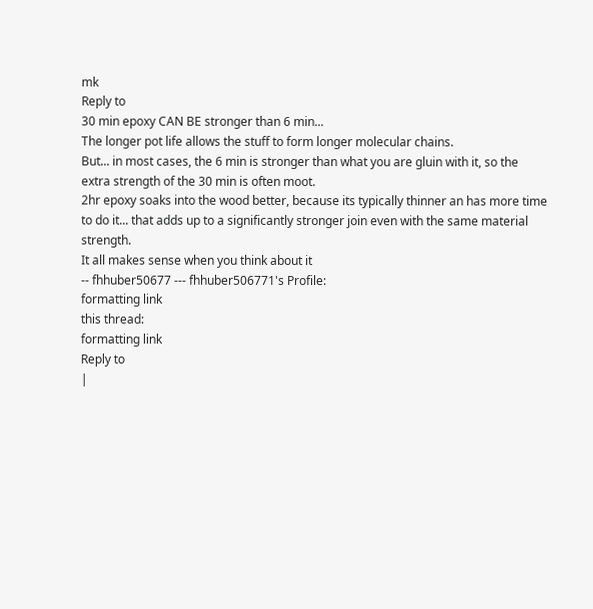mk
Reply to
30 min epoxy CAN BE stronger than 6 min...
The longer pot life allows the stuff to form longer molecular chains.
But... in most cases, the 6 min is stronger than what you are gluin with it, so the extra strength of the 30 min is often moot.
2hr epoxy soaks into the wood better, because its typically thinner an has more time to do it... that adds up to a significantly stronger join even with the same material strength.
It all makes sense when you think about it
-- fhhuber50677 --- fhhuber506771's Profile:
formatting link
this thread:
formatting link
Reply to
|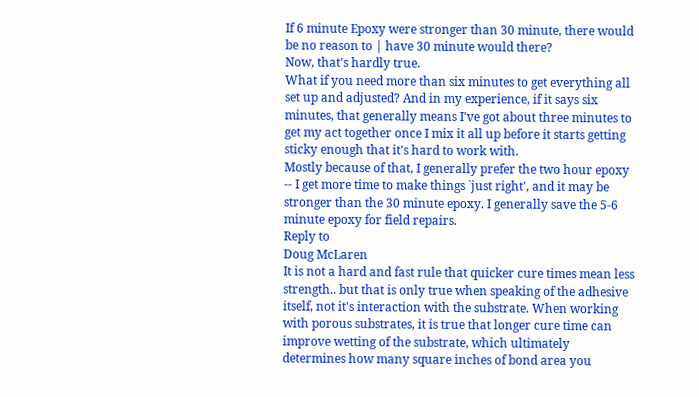If 6 minute Epoxy were stronger than 30 minute, there would be no reason to | have 30 minute would there?
Now, that's hardly true.
What if you need more than six minutes to get everything all set up and adjusted? And in my experience, if it says six minutes, that generally means I've got about three minutes to get my act together once I mix it all up before it starts getting sticky enough that it's hard to work with.
Mostly because of that, I generally prefer the two hour epoxy -- I get more time to make things `just right', and it may be stronger than the 30 minute epoxy. I generally save the 5-6 minute epoxy for field repairs.
Reply to
Doug McLaren
It is not a hard and fast rule that quicker cure times mean less strength.. but that is only true when speaking of the adhesive itself, not it's interaction with the substrate. When working with porous substrates, it is true that longer cure time can improve wetting of the substrate, which ultimately determines how many square inches of bond area you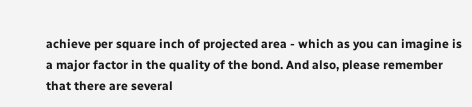achieve per square inch of projected area - which as you can imagine is a major factor in the quality of the bond. And also, please remember that there are several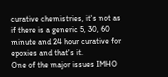curative chemistries, it's not as if there is a generic 5, 30, 60 minute and 24 hour curative for epoxies and that's it.
One of the major issues IMHO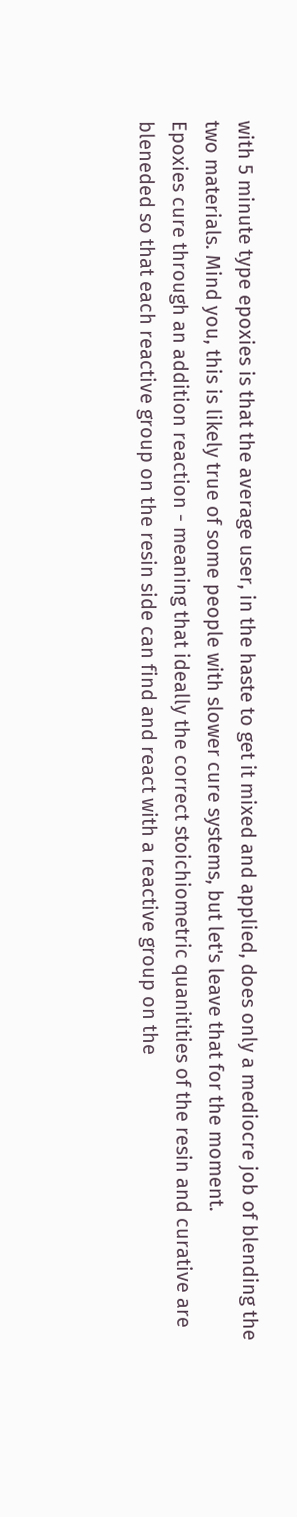with 5 minute type epoxies is that the average user, in the haste to get it mixed and applied, does only a mediocre job of blending the two materials. Mind you, this is likely true of some people with slower cure systems, but let's leave that for the moment.
Epoxies cure through an addition reaction - meaning that ideally the correct stoichiometric quanitities of the resin and curative are bleneded so that each reactive group on the resin side can find and react with a reactive group on the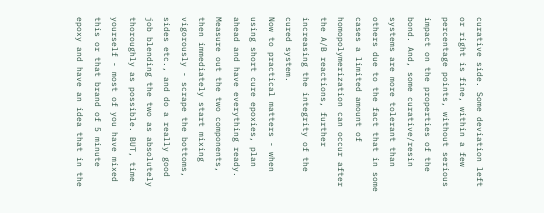curative side. Some deviation left or right is fine, within a few percentage points, without serious impact on the properties of the bond. And, some curative/resin systems are more tolerant than others due to the fact that in some cases a limited amount of homopolymerization can occur after the A/B reactions, further increasing the integrity of the cured system.
Now to practical matters - when using short cure epoxies, plan ahead and have everything ready. Measure out the two components, then immediately start mixing vigorously - scrape the bottoms, sides etc., and do a really good job blending the two as absolutely thoroughly as possible. BUT, time yourself - most of you have mixed this or that brand of 5 minute epoxy and have an idea that in the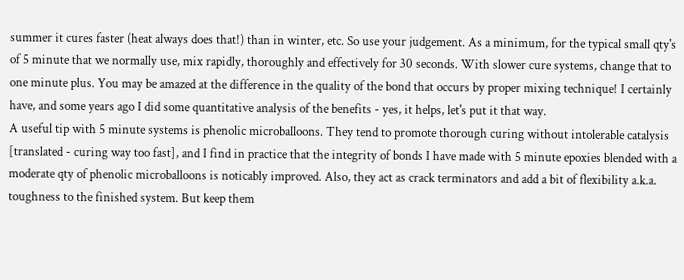summer it cures faster (heat always does that!) than in winter, etc. So use your judgement. As a minimum, for the typical small qty's of 5 minute that we normally use, mix rapidly, thoroughly and effectively for 30 seconds. With slower cure systems, change that to one minute plus. You may be amazed at the difference in the quality of the bond that occurs by proper mixing technique! I certainly have, and some years ago I did some quantitative analysis of the benefits - yes, it helps, let's put it that way.
A useful tip with 5 minute systems is phenolic microballoons. They tend to promote thorough curing without intolerable catalysis [translated - curing way too fast], and I find in practice that the integrity of bonds I have made with 5 minute epoxies blended with a moderate qty of phenolic microballoons is noticably improved. Also, they act as crack terminators and add a bit of flexibility a.k.a. toughness to the finished system. But keep them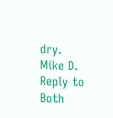dry.
Mike D.
Reply to
Both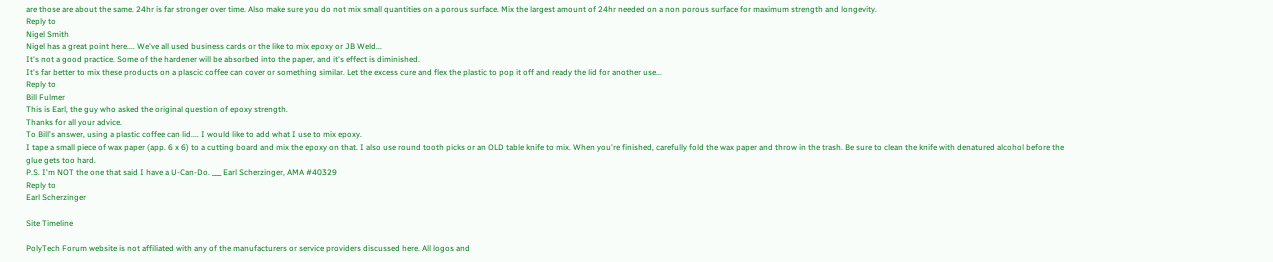are those are about the same. 24hr is far stronger over time. Also make sure you do not mix small quantities on a porous surface. Mix the largest amount of 24hr needed on a non porous surface for maximum strength and longevity.
Reply to
Nigel Smith
Nigel has a great point here.... We've all used business cards or the like to mix epoxy or JB Weld...
It's not a good practice. Some of the hardener will be absorbed into the paper, and it's effect is diminished.
It's far better to mix these products on a plascic coffee can cover or something similar. Let the excess cure and flex the plastic to pop it off and ready the lid for another use...
Reply to
Bill Fulmer
This is Earl, the guy who asked the original question of epoxy strength.
Thanks for all your advice.
To Bill's answer, using a plastic coffee can lid.... I would like to add what I use to mix epoxy.
I tape a small piece of wax paper (app. 6 x 6) to a cutting board and mix the epoxy on that. I also use round tooth picks or an OLD table knife to mix. When you're finished, carefully fold the wax paper and throw in the trash. Be sure to clean the knife with denatured alcohol before the glue gets too hard.
P.S. I'm NOT the one that said I have a U-Can-Do. ___ Earl Scherzinger, AMA #40329
Reply to
Earl Scherzinger

Site Timeline

PolyTech Forum website is not affiliated with any of the manufacturers or service providers discussed here. All logos and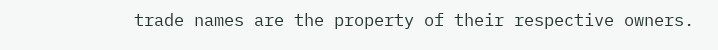trade names are the property of their respective owners.